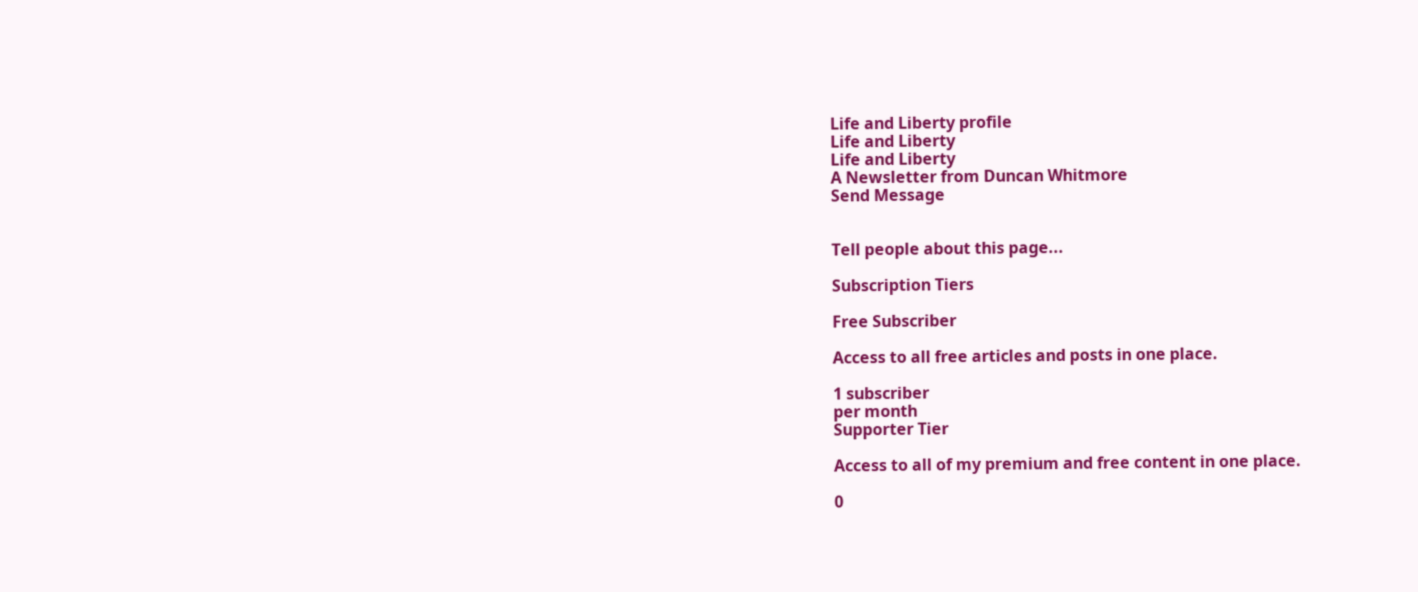Life and Liberty profile
Life and Liberty
Life and Liberty
A Newsletter from Duncan Whitmore
Send Message


Tell people about this page...

Subscription Tiers

Free Subscriber

Access to all free articles and posts in one place.

1 subscriber
per month
Supporter Tier

Access to all of my premium and free content in one place.

0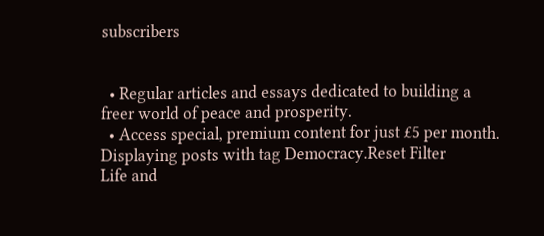subscribers


  • Regular articles and essays dedicated to building a freer world of peace and prosperity.
  • Access special, premium content for just £5 per month.
Displaying posts with tag Democracy.Reset Filter
Life and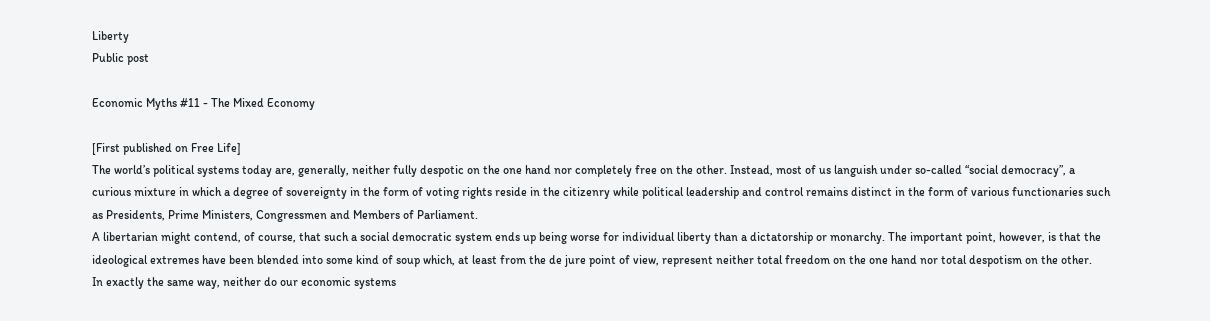Liberty
Public post

Economic Myths #11 - The Mixed Economy

[First published on Free Life]
The world’s political systems today are, generally, neither fully despotic on the one hand nor completely free on the other. Instead, most of us languish under so-called “social democracy”, a curious mixture in which a degree of sovereignty in the form of voting rights reside in the citizenry while political leadership and control remains distinct in the form of various functionaries such as Presidents, Prime Ministers, Congressmen and Members of Parliament.
A libertarian might contend, of course, that such a social democratic system ends up being worse for individual liberty than a dictatorship or monarchy. The important point, however, is that the ideological extremes have been blended into some kind of soup which, at least from the de jure point of view, represent neither total freedom on the one hand nor total despotism on the other.
In exactly the same way, neither do our economic systems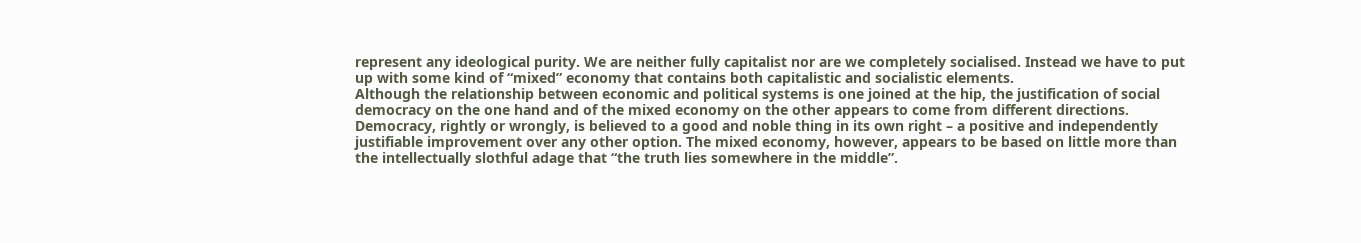represent any ideological purity. We are neither fully capitalist nor are we completely socialised. Instead we have to put up with some kind of “mixed” economy that contains both capitalistic and socialistic elements.
Although the relationship between economic and political systems is one joined at the hip, the justification of social democracy on the one hand and of the mixed economy on the other appears to come from different directions.
Democracy, rightly or wrongly, is believed to a good and noble thing in its own right – a positive and independently justifiable improvement over any other option. The mixed economy, however, appears to be based on little more than the intellectually slothful adage that “the truth lies somewhere in the middle”.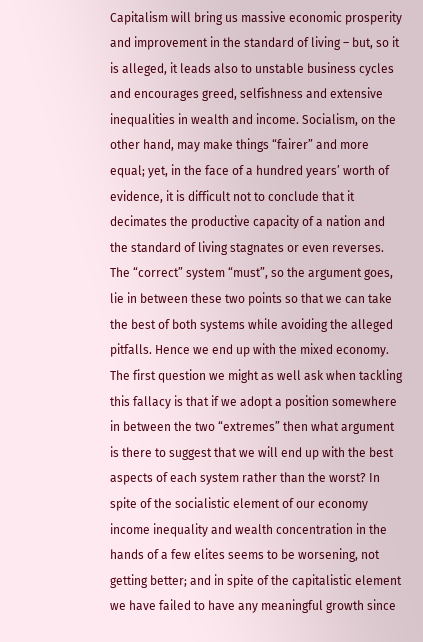Capitalism will bring us massive economic prosperity and improvement in the standard of living – but, so it is alleged, it leads also to unstable business cycles and encourages greed, selfishness and extensive inequalities in wealth and income. Socialism, on the other hand, may make things “fairer” and more equal; yet, in the face of a hundred years’ worth of evidence, it is difficult not to conclude that it decimates the productive capacity of a nation and the standard of living stagnates or even reverses. The “correct” system “must”, so the argument goes, lie in between these two points so that we can take the best of both systems while avoiding the alleged pitfalls. Hence we end up with the mixed economy.
The first question we might as well ask when tackling this fallacy is that if we adopt a position somewhere in between the two “extremes” then what argument is there to suggest that we will end up with the best aspects of each system rather than the worst? In spite of the socialistic element of our economy income inequality and wealth concentration in the hands of a few elites seems to be worsening, not getting better; and in spite of the capitalistic element we have failed to have any meaningful growth since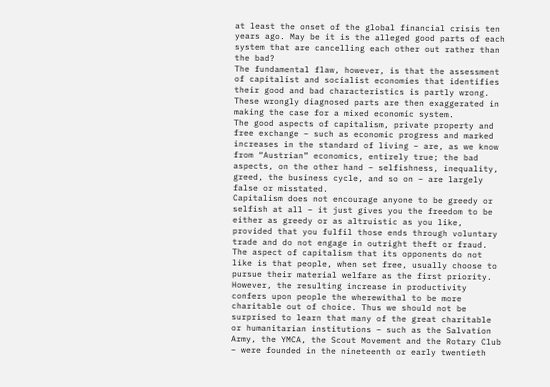at least the onset of the global financial crisis ten years ago. May be it is the alleged good parts of each system that are cancelling each other out rather than the bad?
The fundamental flaw, however, is that the assessment of capitalist and socialist economies that identifies their good and bad characteristics is partly wrong. These wrongly diagnosed parts are then exaggerated in making the case for a mixed economic system.
The good aspects of capitalism, private property and free exchange – such as economic progress and marked increases in the standard of living – are, as we know from “Austrian” economics, entirely true; the bad aspects, on the other hand – selfishness, inequality, greed, the business cycle, and so on – are largely false or misstated.
Capitalism does not encourage anyone to be greedy or selfish at all – it just gives you the freedom to be either as greedy or as altruistic as you like, provided that you fulfil those ends through voluntary trade and do not engage in outright theft or fraud. The aspect of capitalism that its opponents do not like is that people, when set free, usually choose to pursue their material welfare as the first priority. However, the resulting increase in productivity confers upon people the wherewithal to be more charitable out of choice. Thus we should not be surprised to learn that many of the great charitable or humanitarian institutions – such as the Salvation Army, the YMCA, the Scout Movement and the Rotary Club – were founded in the nineteenth or early twentieth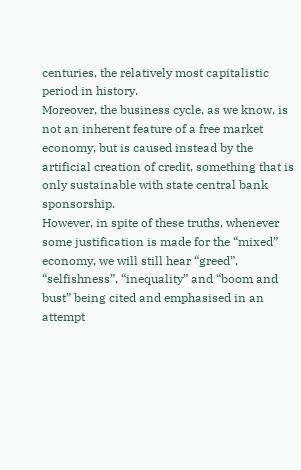centuries, the relatively most capitalistic period in history.
Moreover, the business cycle, as we know, is not an inherent feature of a free market economy, but is caused instead by the artificial creation of credit, something that is only sustainable with state central bank sponsorship.
However, in spite of these truths, whenever some justification is made for the “mixed” economy, we will still hear “greed”, “selfishness”, “inequality” and “boom and bust” being cited and emphasised in an attempt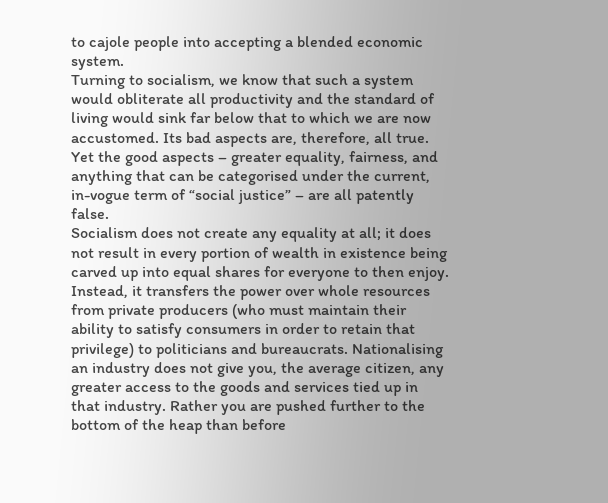to cajole people into accepting a blended economic system.
Turning to socialism, we know that such a system would obliterate all productivity and the standard of living would sink far below that to which we are now accustomed. Its bad aspects are, therefore, all true. Yet the good aspects – greater equality, fairness, and anything that can be categorised under the current, in-vogue term of “social justice” – are all patently false.
Socialism does not create any equality at all; it does not result in every portion of wealth in existence being carved up into equal shares for everyone to then enjoy. Instead, it transfers the power over whole resources from private producers (who must maintain their ability to satisfy consumers in order to retain that privilege) to politicians and bureaucrats. Nationalising an industry does not give you, the average citizen, any greater access to the goods and services tied up in that industry. Rather you are pushed further to the bottom of the heap than before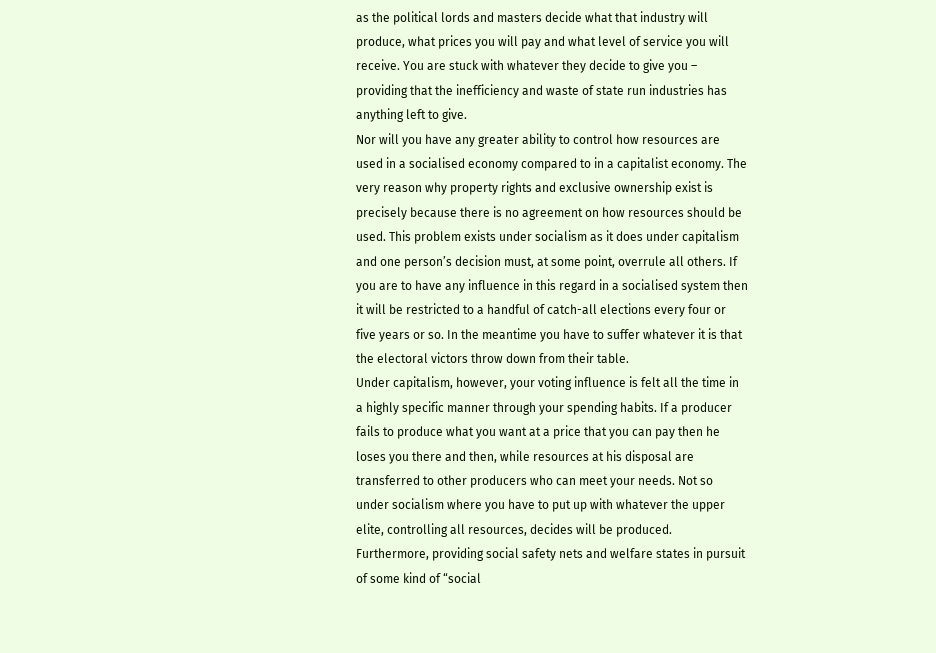as the political lords and masters decide what that industry will produce, what prices you will pay and what level of service you will receive. You are stuck with whatever they decide to give you – providing that the inefficiency and waste of state run industries has anything left to give.
Nor will you have any greater ability to control how resources are used in a socialised economy compared to in a capitalist economy. The very reason why property rights and exclusive ownership exist is precisely because there is no agreement on how resources should be used. This problem exists under socialism as it does under capitalism and one person’s decision must, at some point, overrule all others. If you are to have any influence in this regard in a socialised system then it will be restricted to a handful of catch-all elections every four or five years or so. In the meantime you have to suffer whatever it is that the electoral victors throw down from their table.
Under capitalism, however, your voting influence is felt all the time in a highly specific manner through your spending habits. If a producer fails to produce what you want at a price that you can pay then he loses you there and then, while resources at his disposal are transferred to other producers who can meet your needs. Not so under socialism where you have to put up with whatever the upper elite, controlling all resources, decides will be produced.
Furthermore, providing social safety nets and welfare states in pursuit of some kind of “social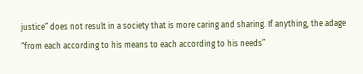justice” does not result in a society that is more caring and sharing. If anything, the adage “from each according to his means to each according to his needs”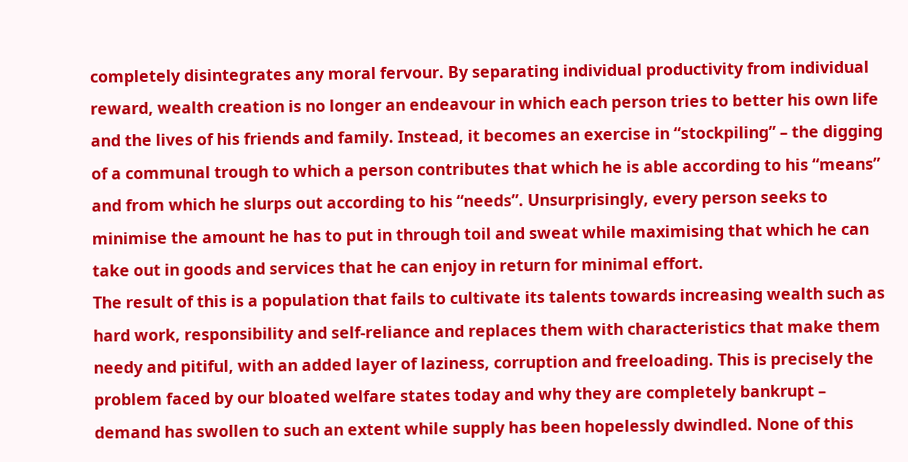completely disintegrates any moral fervour. By separating individual productivity from individual reward, wealth creation is no longer an endeavour in which each person tries to better his own life and the lives of his friends and family. Instead, it becomes an exercise in “stockpiling” – the digging of a communal trough to which a person contributes that which he is able according to his “means” and from which he slurps out according to his “needs”. Unsurprisingly, every person seeks to minimise the amount he has to put in through toil and sweat while maximising that which he can take out in goods and services that he can enjoy in return for minimal effort.
The result of this is a population that fails to cultivate its talents towards increasing wealth such as hard work, responsibility and self-reliance and replaces them with characteristics that make them needy and pitiful, with an added layer of laziness, corruption and freeloading. This is precisely the problem faced by our bloated welfare states today and why they are completely bankrupt – demand has swollen to such an extent while supply has been hopelessly dwindled. None of this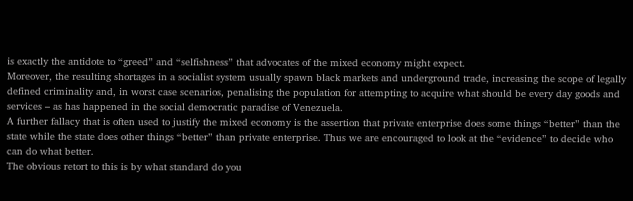is exactly the antidote to “greed” and “selfishness” that advocates of the mixed economy might expect.
Moreover, the resulting shortages in a socialist system usually spawn black markets and underground trade, increasing the scope of legally defined criminality and, in worst case scenarios, penalising the population for attempting to acquire what should be every day goods and services – as has happened in the social democratic paradise of Venezuela.
A further fallacy that is often used to justify the mixed economy is the assertion that private enterprise does some things “better” than the state while the state does other things “better” than private enterprise. Thus we are encouraged to look at the “evidence” to decide who can do what better.
The obvious retort to this is by what standard do you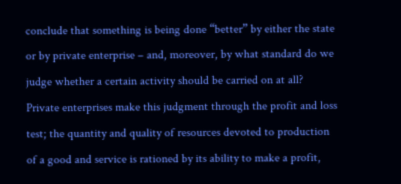conclude that something is being done “better” by either the state or by private enterprise – and, moreover, by what standard do we judge whether a certain activity should be carried on at all?
Private enterprises make this judgment through the profit and loss test; the quantity and quality of resources devoted to production of a good and service is rationed by its ability to make a profit,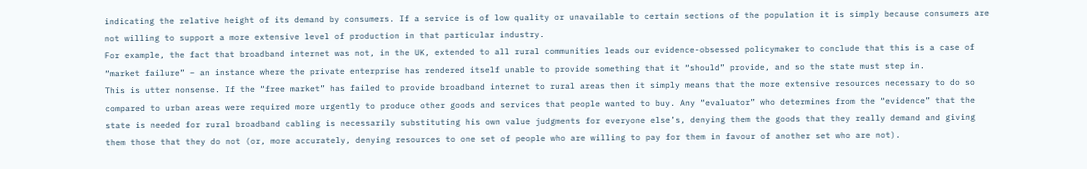indicating the relative height of its demand by consumers. If a service is of low quality or unavailable to certain sections of the population it is simply because consumers are not willing to support a more extensive level of production in that particular industry.
For example, the fact that broadband internet was not, in the UK, extended to all rural communities leads our evidence-obsessed policymaker to conclude that this is a case of “market failure” – an instance where the private enterprise has rendered itself unable to provide something that it “should” provide, and so the state must step in.
This is utter nonsense. If the “free market” has failed to provide broadband internet to rural areas then it simply means that the more extensive resources necessary to do so compared to urban areas were required more urgently to produce other goods and services that people wanted to buy. Any “evaluator” who determines from the “evidence” that the state is needed for rural broadband cabling is necessarily substituting his own value judgments for everyone else’s, denying them the goods that they really demand and giving them those that they do not (or, more accurately, denying resources to one set of people who are willing to pay for them in favour of another set who are not).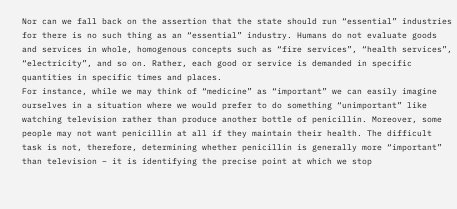Nor can we fall back on the assertion that the state should run “essential” industries for there is no such thing as an “essential” industry. Humans do not evaluate goods and services in whole, homogenous concepts such as “fire services”, “health services”, “electricity”, and so on. Rather, each good or service is demanded in specific quantities in specific times and places.
For instance, while we may think of “medicine” as “important” we can easily imagine ourselves in a situation where we would prefer to do something “unimportant” like watching television rather than produce another bottle of penicillin. Moreover, some people may not want penicillin at all if they maintain their health. The difficult task is not, therefore, determining whether penicillin is generally more “important” than television – it is identifying the precise point at which we stop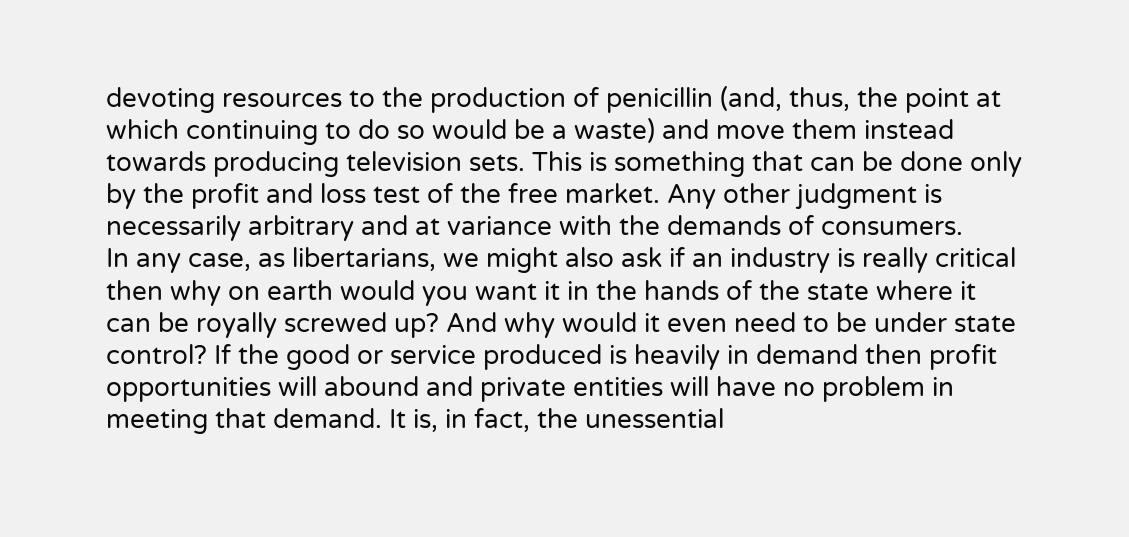devoting resources to the production of penicillin (and, thus, the point at which continuing to do so would be a waste) and move them instead towards producing television sets. This is something that can be done only by the profit and loss test of the free market. Any other judgment is necessarily arbitrary and at variance with the demands of consumers.
In any case, as libertarians, we might also ask if an industry is really critical then why on earth would you want it in the hands of the state where it can be royally screwed up? And why would it even need to be under state control? If the good or service produced is heavily in demand then profit opportunities will abound and private entities will have no problem in meeting that demand. It is, in fact, the unessential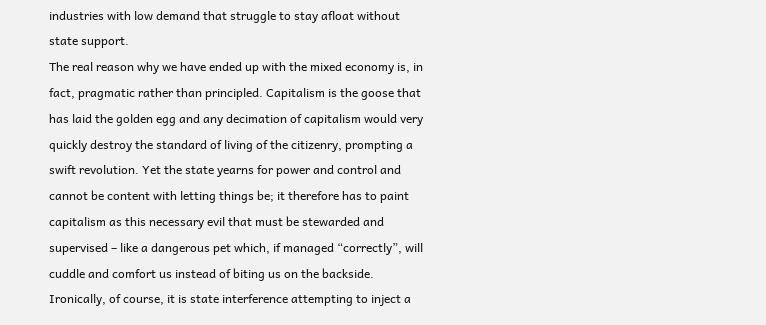industries with low demand that struggle to stay afloat without state support.
The real reason why we have ended up with the mixed economy is, in fact, pragmatic rather than principled. Capitalism is the goose that has laid the golden egg and any decimation of capitalism would very quickly destroy the standard of living of the citizenry, prompting a swift revolution. Yet the state yearns for power and control and cannot be content with letting things be; it therefore has to paint capitalism as this necessary evil that must be stewarded and supervised – like a dangerous pet which, if managed “correctly”, will cuddle and comfort us instead of biting us on the backside.
Ironically, of course, it is state interference attempting to inject a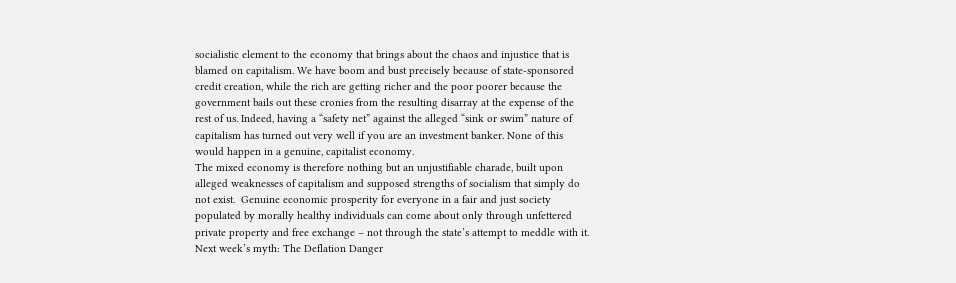socialistic element to the economy that brings about the chaos and injustice that is blamed on capitalism. We have boom and bust precisely because of state-sponsored credit creation, while the rich are getting richer and the poor poorer because the government bails out these cronies from the resulting disarray at the expense of the rest of us. Indeed, having a “safety net” against the alleged “sink or swim” nature of capitalism has turned out very well if you are an investment banker. None of this would happen in a genuine, capitalist economy.
The mixed economy is therefore nothing but an unjustifiable charade, built upon alleged weaknesses of capitalism and supposed strengths of socialism that simply do not exist.  Genuine economic prosperity for everyone in a fair and just society populated by morally healthy individuals can come about only through unfettered private property and free exchange – not through the state’s attempt to meddle with it.
Next week’s myth: The Deflation Danger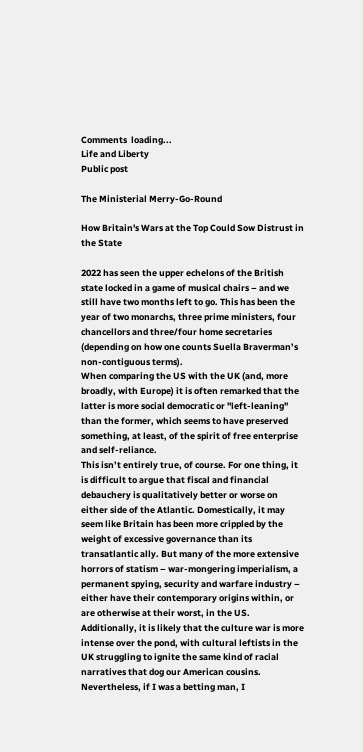Comments  loading...
Life and Liberty
Public post

The Ministerial Merry-Go-Round

How Britain's Wars at the Top Could Sow Distrust in the State

2022 has seen the upper echelons of the British state locked in a game of musical chairs – and we still have two months left to go. This has been the year of two monarchs, three prime ministers, four chancellors and three/four home secretaries (depending on how one counts Suella Braverman’s non-contiguous terms).
When comparing the US with the UK (and, more broadly, with Europe) it is often remarked that the latter is more social democratic or "left-leaning" than the former, which seems to have preserved something, at least, of the spirit of free enterprise and self-reliance.
This isn’t entirely true, of course. For one thing, it is difficult to argue that fiscal and financial debauchery is qualitatively better or worse on either side of the Atlantic. Domestically, it may seem like Britain has been more crippled by the weight of excessive governance than its transatlantic ally. But many of the more extensive horrors of statism – war-mongering imperialism, a permanent spying, security and warfare industry – either have their contemporary origins within, or are otherwise at their worst, in the US. Additionally, it is likely that the culture war is more intense over the pond, with cultural leftists in the UK struggling to ignite the same kind of racial narratives that dog our American cousins.
Nevertheless, if I was a betting man, I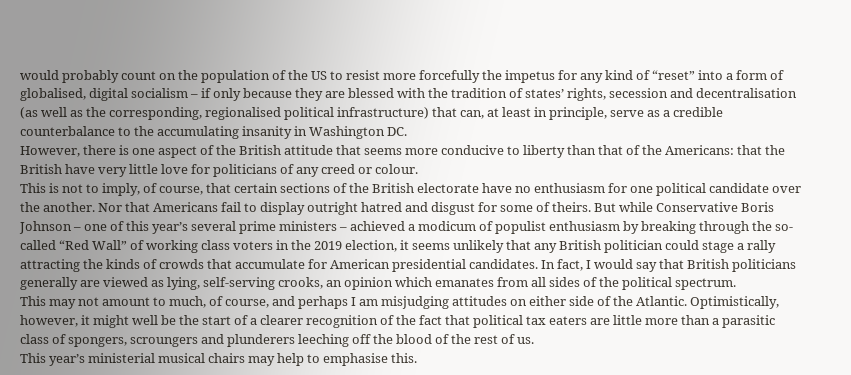would probably count on the population of the US to resist more forcefully the impetus for any kind of “reset” into a form of globalised, digital socialism – if only because they are blessed with the tradition of states’ rights, secession and decentralisation (as well as the corresponding, regionalised political infrastructure) that can, at least in principle, serve as a credible counterbalance to the accumulating insanity in Washington DC.
However, there is one aspect of the British attitude that seems more conducive to liberty than that of the Americans: that the British have very little love for politicians of any creed or colour.
This is not to imply, of course, that certain sections of the British electorate have no enthusiasm for one political candidate over the another. Nor that Americans fail to display outright hatred and disgust for some of theirs. But while Conservative Boris Johnson – one of this year’s several prime ministers – achieved a modicum of populist enthusiasm by breaking through the so-called “Red Wall” of working class voters in the 2019 election, it seems unlikely that any British politician could stage a rally attracting the kinds of crowds that accumulate for American presidential candidates. In fact, I would say that British politicians generally are viewed as lying, self-serving crooks, an opinion which emanates from all sides of the political spectrum.
This may not amount to much, of course, and perhaps I am misjudging attitudes on either side of the Atlantic. Optimistically, however, it might well be the start of a clearer recognition of the fact that political tax eaters are little more than a parasitic class of spongers, scroungers and plunderers leeching off the blood of the rest of us.
This year’s ministerial musical chairs may help to emphasise this.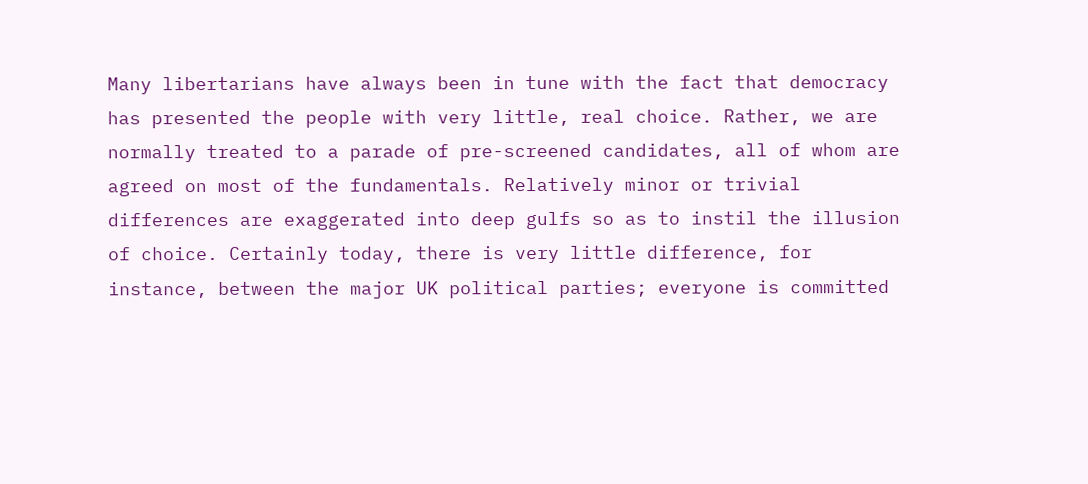Many libertarians have always been in tune with the fact that democracy has presented the people with very little, real choice. Rather, we are normally treated to a parade of pre-screened candidates, all of whom are agreed on most of the fundamentals. Relatively minor or trivial differences are exaggerated into deep gulfs so as to instil the illusion of choice. Certainly today, there is very little difference, for instance, between the major UK political parties; everyone is committed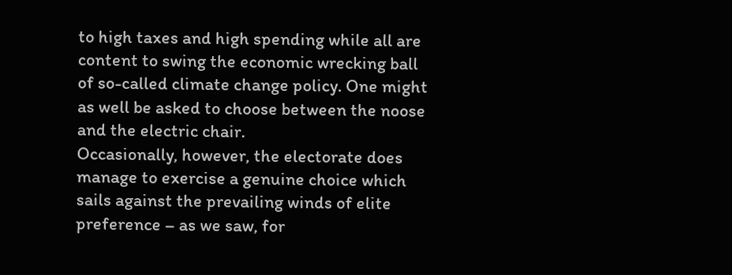to high taxes and high spending while all are content to swing the economic wrecking ball of so-called climate change policy. One might as well be asked to choose between the noose and the electric chair.
Occasionally, however, the electorate does manage to exercise a genuine choice which sails against the prevailing winds of elite preference – as we saw, for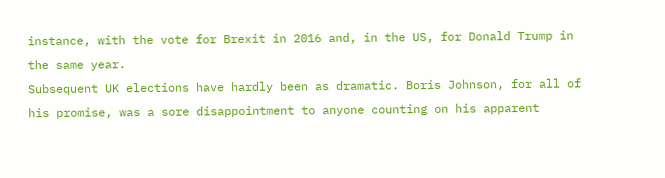instance, with the vote for Brexit in 2016 and, in the US, for Donald Trump in the same year.
Subsequent UK elections have hardly been as dramatic. Boris Johnson, for all of his promise, was a sore disappointment to anyone counting on his apparent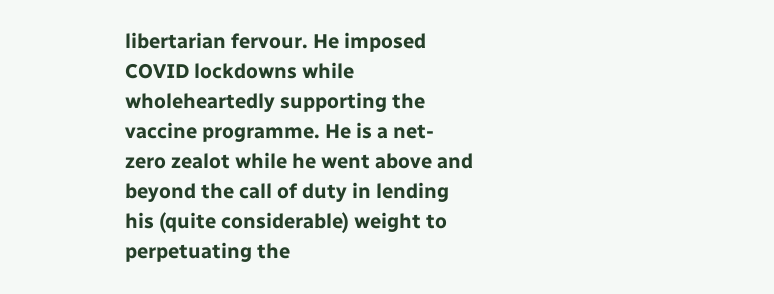libertarian fervour. He imposed COVID lockdowns while wholeheartedly supporting the vaccine programme. He is a net-zero zealot while he went above and beyond the call of duty in lending his (quite considerable) weight to perpetuating the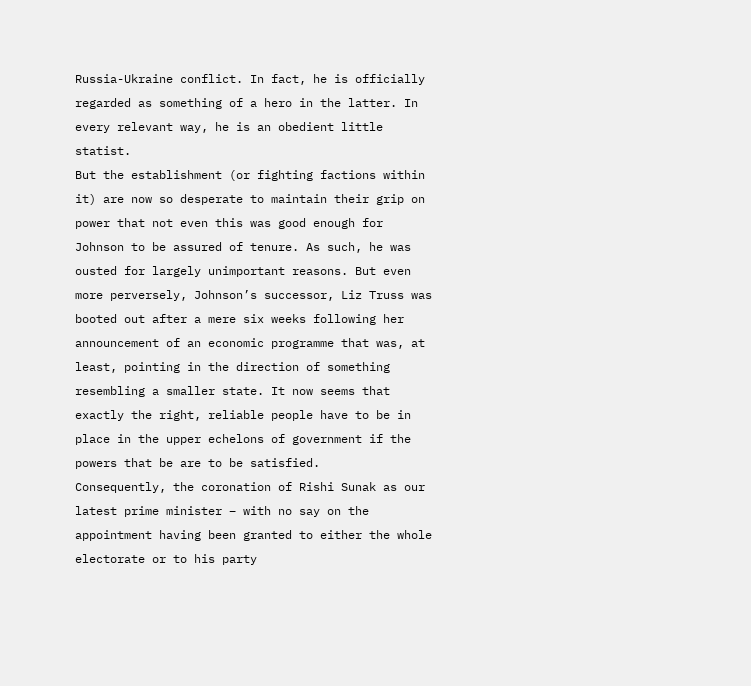Russia-Ukraine conflict. In fact, he is officially regarded as something of a hero in the latter. In every relevant way, he is an obedient little statist.
But the establishment (or fighting factions within it) are now so desperate to maintain their grip on power that not even this was good enough for Johnson to be assured of tenure. As such, he was ousted for largely unimportant reasons. But even more perversely, Johnson’s successor, Liz Truss was booted out after a mere six weeks following her announcement of an economic programme that was, at least, pointing in the direction of something resembling a smaller state. It now seems that exactly the right, reliable people have to be in place in the upper echelons of government if the powers that be are to be satisfied.
Consequently, the coronation of Rishi Sunak as our latest prime minister – with no say on the appointment having been granted to either the whole electorate or to his party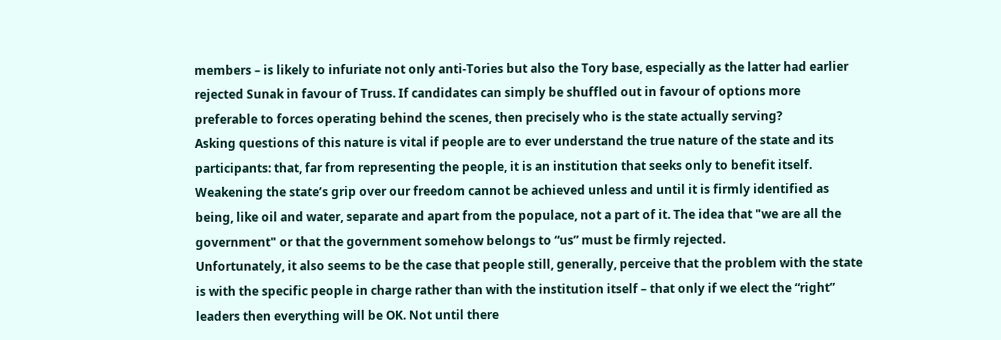members – is likely to infuriate not only anti-Tories but also the Tory base, especially as the latter had earlier rejected Sunak in favour of Truss. If candidates can simply be shuffled out in favour of options more preferable to forces operating behind the scenes, then precisely who is the state actually serving?
Asking questions of this nature is vital if people are to ever understand the true nature of the state and its participants: that, far from representing the people, it is an institution that seeks only to benefit itself. Weakening the state’s grip over our freedom cannot be achieved unless and until it is firmly identified as being, like oil and water, separate and apart from the populace, not a part of it. The idea that "we are all the government" or that the government somehow belongs to “us” must be firmly rejected.
Unfortunately, it also seems to be the case that people still, generally, perceive that the problem with the state is with the specific people in charge rather than with the institution itself – that only if we elect the “right” leaders then everything will be OK. Not until there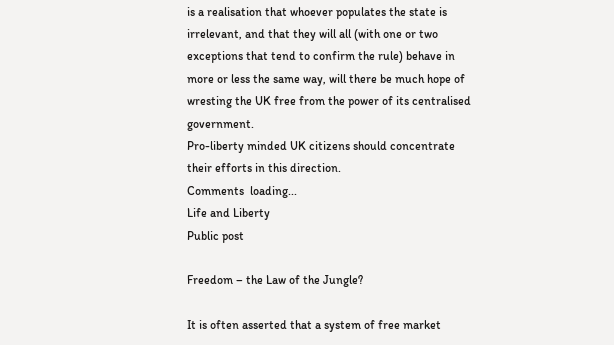is a realisation that whoever populates the state is irrelevant, and that they will all (with one or two exceptions that tend to confirm the rule) behave in more or less the same way, will there be much hope of wresting the UK free from the power of its centralised government.
Pro-liberty minded UK citizens should concentrate their efforts in this direction.
Comments  loading...
Life and Liberty
Public post

Freedom – the Law of the Jungle?

It is often asserted that a system of free market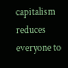capitalism reduces everyone to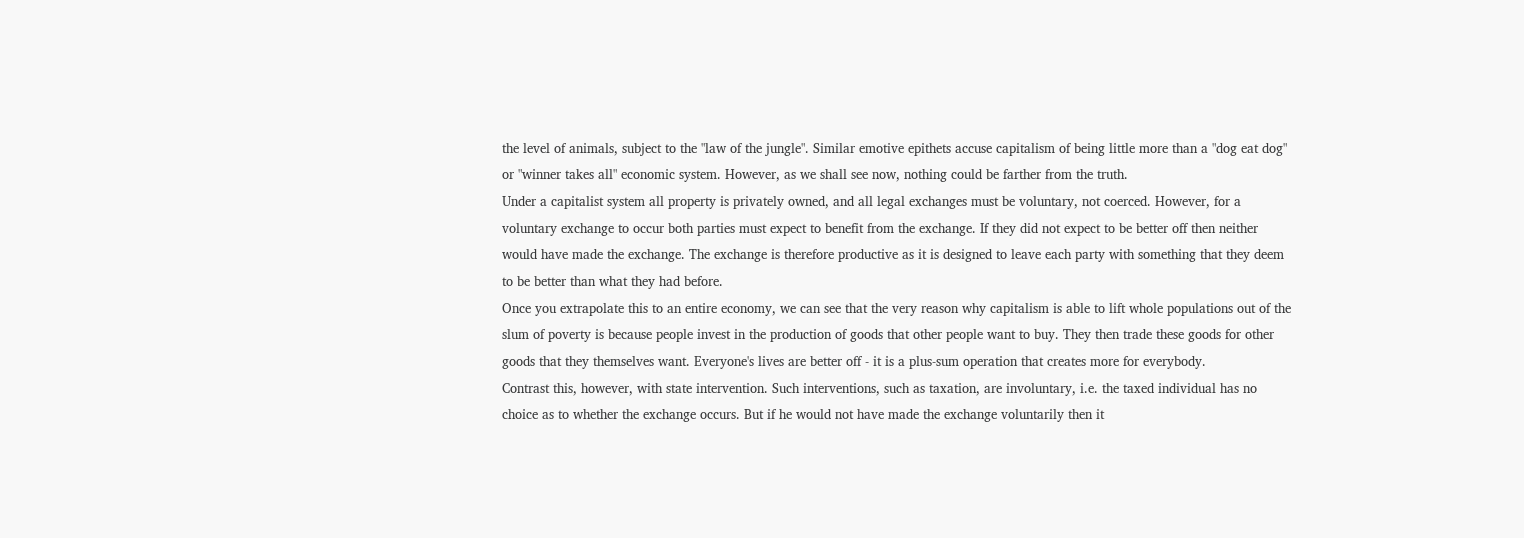the level of animals, subject to the "law of the jungle". Similar emotive epithets accuse capitalism of being little more than a "dog eat dog" or "winner takes all" economic system. However, as we shall see now, nothing could be farther from the truth.
Under a capitalist system all property is privately owned, and all legal exchanges must be voluntary, not coerced. However, for a voluntary exchange to occur both parties must expect to benefit from the exchange. If they did not expect to be better off then neither would have made the exchange. The exchange is therefore productive as it is designed to leave each party with something that they deem to be better than what they had before.
Once you extrapolate this to an entire economy, we can see that the very reason why capitalism is able to lift whole populations out of the slum of poverty is because people invest in the production of goods that other people want to buy. They then trade these goods for other goods that they themselves want. Everyone's lives are better off - it is a plus-sum operation that creates more for everybody.
Contrast this, however, with state intervention. Such interventions, such as taxation, are involuntary, i.e. the taxed individual has no choice as to whether the exchange occurs. But if he would not have made the exchange voluntarily then it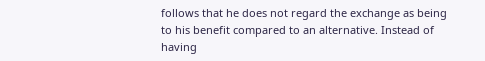follows that he does not regard the exchange as being to his benefit compared to an alternative. Instead of having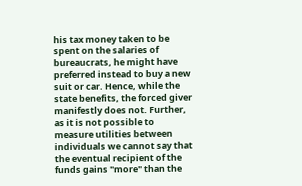his tax money taken to be spent on the salaries of bureaucrats, he might have preferred instead to buy a new suit or car. Hence, while the state benefits, the forced giver manifestly does not. Further, as it is not possible to measure utilities between individuals we cannot say that the eventual recipient of the funds gains "more" than the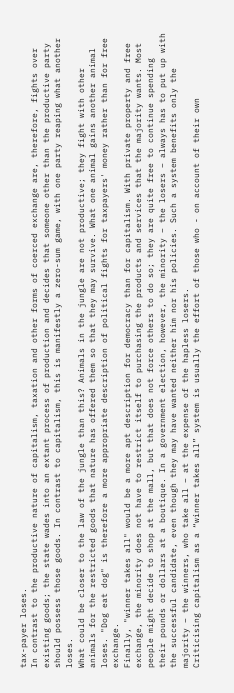tax-payer loses.
In contrast to the productive nature of capitalism, taxation and other forms of coerced exchange are, therefore, fights over existing goods; the state wades into an extant process of production and decides that someone other than the productive party should possess those goods. In contrast to capitalism, this is manifestly a zero-sum game, with one party reaping what another loses.
What could be closer to the law of the jungle than this? Animals in the jungle are not productive; they fight with other animals for the restricted goods that nature has offered them so that they may survive. What one animal gains another animal loses. "Dog eat dog" is therefore a more appropriate description of political fights for taxpayers' money rather than for free exchange.
Finally, "winner takes all" would be a more apt description for democracy than for capitalism. With private property and free exchange, the minority does not have to restrict itself to purchasing the products and services that the majority wants. Most people might decide to shop at the mall, but that does not force others to do so; they are quite free to continue spending their pounds or dollars at a boutique. In a government election, however, the minority – the losers – always has to put up with the successful candidate, even though they may have wanted neither him nor his policies. Such a system benefits only the majority – the winners, who take all – at the expense of the hapless losers.
Criticising capitalism as a “winner takes all” system is usually the effort of those who - on account of their own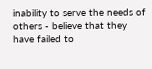inability to serve the needs of others - believe that they have failed to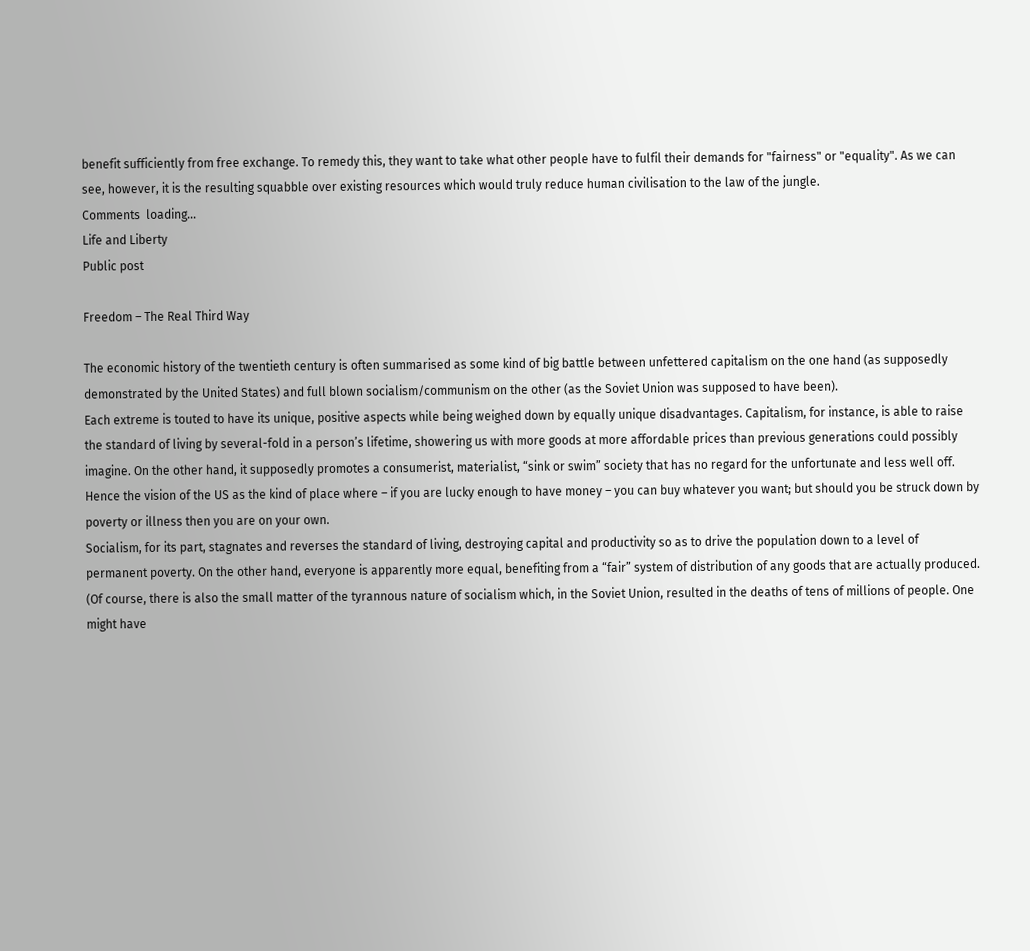benefit sufficiently from free exchange. To remedy this, they want to take what other people have to fulfil their demands for "fairness" or "equality". As we can see, however, it is the resulting squabble over existing resources which would truly reduce human civilisation to the law of the jungle.
Comments  loading...
Life and Liberty
Public post

Freedom – The Real Third Way

The economic history of the twentieth century is often summarised as some kind of big battle between unfettered capitalism on the one hand (as supposedly demonstrated by the United States) and full blown socialism/communism on the other (as the Soviet Union was supposed to have been).
Each extreme is touted to have its unique, positive aspects while being weighed down by equally unique disadvantages. Capitalism, for instance, is able to raise the standard of living by several-fold in a person’s lifetime, showering us with more goods at more affordable prices than previous generations could possibly imagine. On the other hand, it supposedly promotes a consumerist, materialist, “sink or swim” society that has no regard for the unfortunate and less well off. Hence the vision of the US as the kind of place where – if you are lucky enough to have money – you can buy whatever you want; but should you be struck down by poverty or illness then you are on your own.
Socialism, for its part, stagnates and reverses the standard of living, destroying capital and productivity so as to drive the population down to a level of permanent poverty. On the other hand, everyone is apparently more equal, benefiting from a “fair” system of distribution of any goods that are actually produced. (Of course, there is also the small matter of the tyrannous nature of socialism which, in the Soviet Union, resulted in the deaths of tens of millions of people. One might have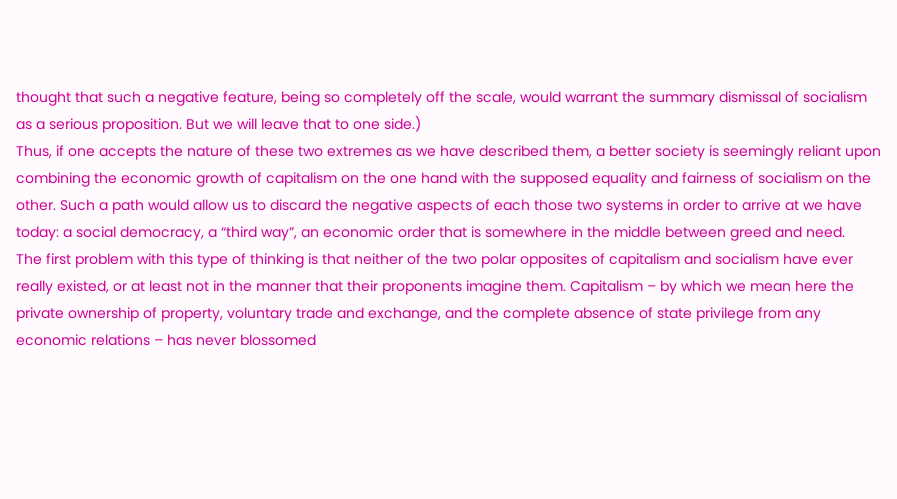thought that such a negative feature, being so completely off the scale, would warrant the summary dismissal of socialism as a serious proposition. But we will leave that to one side.)
Thus, if one accepts the nature of these two extremes as we have described them, a better society is seemingly reliant upon combining the economic growth of capitalism on the one hand with the supposed equality and fairness of socialism on the other. Such a path would allow us to discard the negative aspects of each those two systems in order to arrive at we have today: a social democracy, a “third way”, an economic order that is somewhere in the middle between greed and need.
The first problem with this type of thinking is that neither of the two polar opposites of capitalism and socialism have ever really existed, or at least not in the manner that their proponents imagine them. Capitalism – by which we mean here the private ownership of property, voluntary trade and exchange, and the complete absence of state privilege from any economic relations – has never blossomed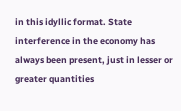in this idyllic format. State interference in the economy has always been present, just in lesser or greater quantities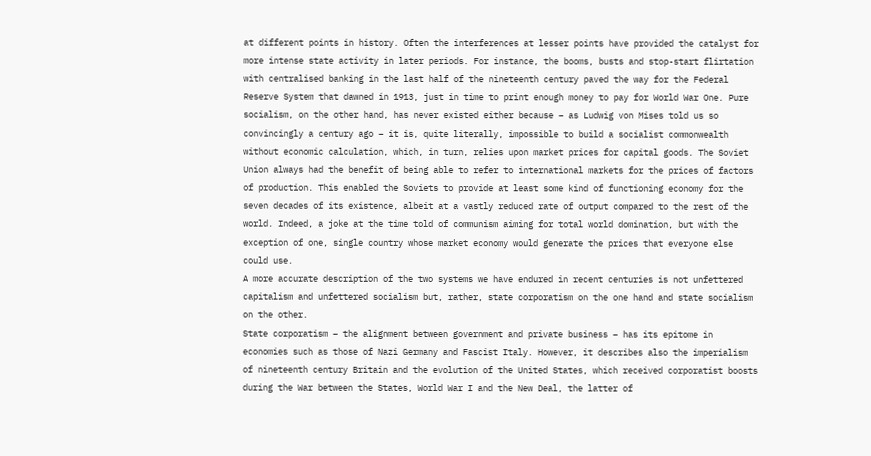at different points in history. Often the interferences at lesser points have provided the catalyst for more intense state activity in later periods. For instance, the booms, busts and stop-start flirtation with centralised banking in the last half of the nineteenth century paved the way for the Federal Reserve System that dawned in 1913, just in time to print enough money to pay for World War One. Pure socialism, on the other hand, has never existed either because – as Ludwig von Mises told us so convincingly a century ago – it is, quite literally, impossible to build a socialist commonwealth without economic calculation, which, in turn, relies upon market prices for capital goods. The Soviet Union always had the benefit of being able to refer to international markets for the prices of factors of production. This enabled the Soviets to provide at least some kind of functioning economy for the seven decades of its existence, albeit at a vastly reduced rate of output compared to the rest of the world. Indeed, a joke at the time told of communism aiming for total world domination, but with the exception of one, single country whose market economy would generate the prices that everyone else could use.
A more accurate description of the two systems we have endured in recent centuries is not unfettered capitalism and unfettered socialism but, rather, state corporatism on the one hand and state socialism on the other.
State corporatism – the alignment between government and private business – has its epitome in economies such as those of Nazi Germany and Fascist Italy. However, it describes also the imperialism of nineteenth century Britain and the evolution of the United States, which received corporatist boosts during the War between the States, World War I and the New Deal, the latter of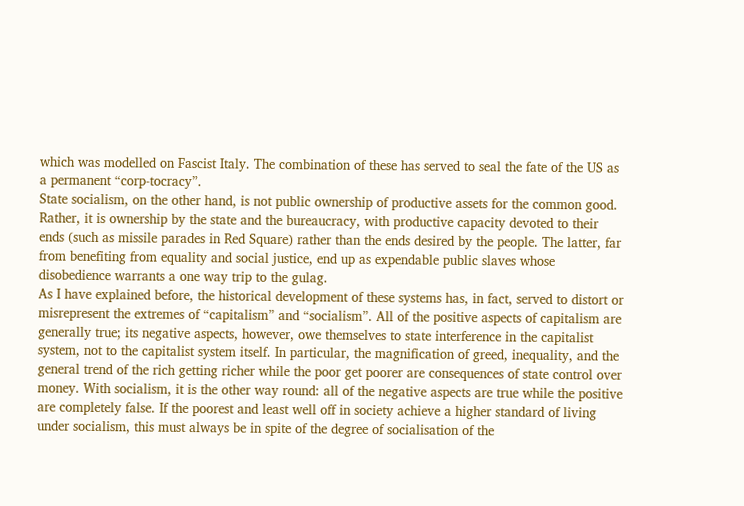which was modelled on Fascist Italy. The combination of these has served to seal the fate of the US as a permanent “corp-tocracy”.
State socialism, on the other hand, is not public ownership of productive assets for the common good. Rather, it is ownership by the state and the bureaucracy, with productive capacity devoted to their ends (such as missile parades in Red Square) rather than the ends desired by the people. The latter, far from benefiting from equality and social justice, end up as expendable public slaves whose disobedience warrants a one way trip to the gulag.
As I have explained before, the historical development of these systems has, in fact, served to distort or misrepresent the extremes of “capitalism” and “socialism”. All of the positive aspects of capitalism are generally true; its negative aspects, however, owe themselves to state interference in the capitalist system, not to the capitalist system itself. In particular, the magnification of greed, inequality, and the general trend of the rich getting richer while the poor get poorer are consequences of state control over money. With socialism, it is the other way round: all of the negative aspects are true while the positive are completely false. If the poorest and least well off in society achieve a higher standard of living under socialism, this must always be in spite of the degree of socialisation of the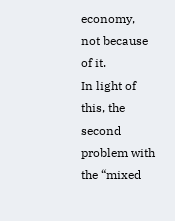economy, not because of it.
In light of this, the second problem with the “mixed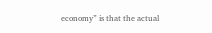economy” is that the actual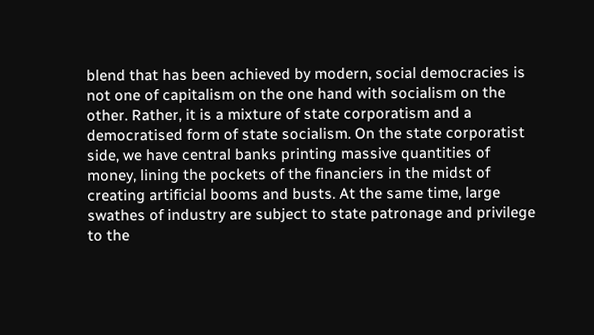blend that has been achieved by modern, social democracies is not one of capitalism on the one hand with socialism on the other. Rather, it is a mixture of state corporatism and a democratised form of state socialism. On the state corporatist side, we have central banks printing massive quantities of money, lining the pockets of the financiers in the midst of creating artificial booms and busts. At the same time, large swathes of industry are subject to state patronage and privilege to the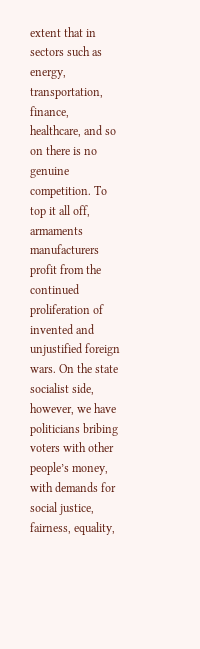extent that in sectors such as energy, transportation, finance, healthcare, and so on there is no genuine competition. To top it all off, armaments manufacturers profit from the continued proliferation of invented and unjustified foreign wars. On the state socialist side, however, we have politicians bribing voters with other people’s money, with demands for social justice, fairness, equality,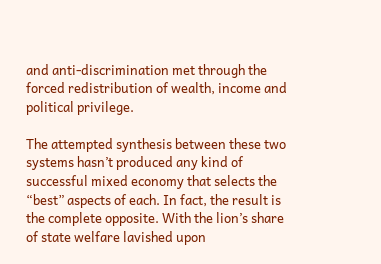and anti-discrimination met through the forced redistribution of wealth, income and political privilege.

The attempted synthesis between these two systems hasn’t produced any kind of successful mixed economy that selects the “best” aspects of each. In fact, the result is the complete opposite. With the lion’s share of state welfare lavished upon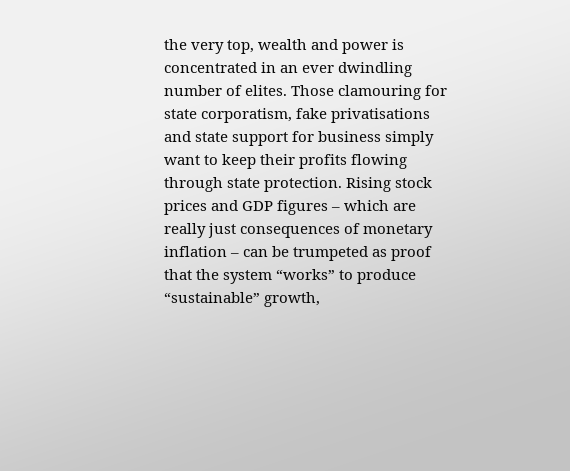the very top, wealth and power is concentrated in an ever dwindling number of elites. Those clamouring for state corporatism, fake privatisations and state support for business simply want to keep their profits flowing through state protection. Rising stock prices and GDP figures – which are really just consequences of monetary inflation – can be trumpeted as proof that the system “works” to produce “sustainable” growth,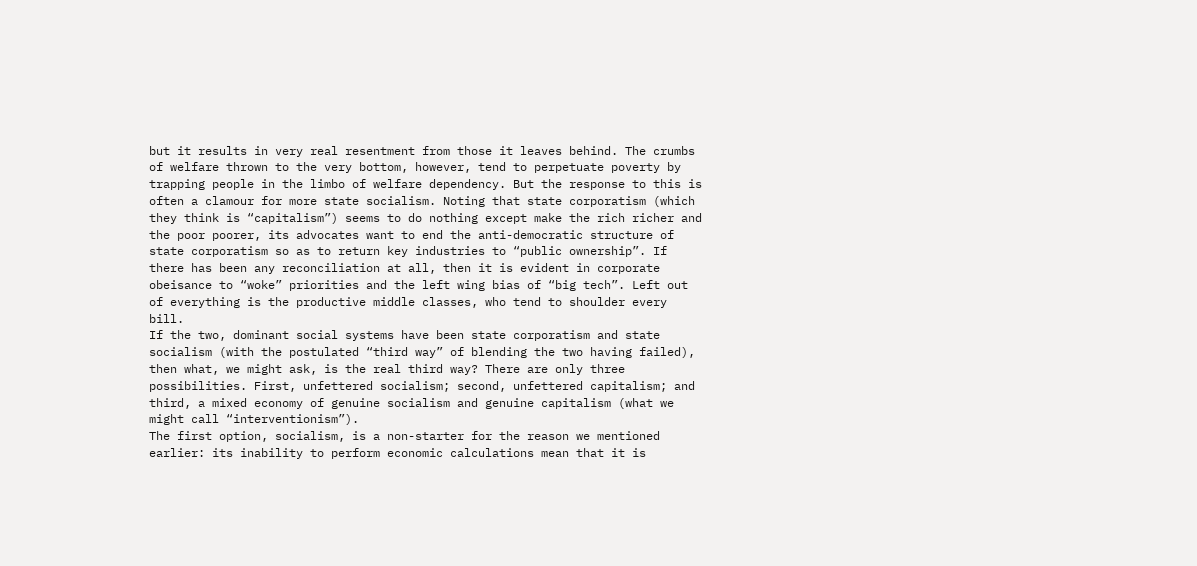but it results in very real resentment from those it leaves behind. The crumbs of welfare thrown to the very bottom, however, tend to perpetuate poverty by trapping people in the limbo of welfare dependency. But the response to this is often a clamour for more state socialism. Noting that state corporatism (which they think is “capitalism”) seems to do nothing except make the rich richer and the poor poorer, its advocates want to end the anti-democratic structure of state corporatism so as to return key industries to “public ownership”. If there has been any reconciliation at all, then it is evident in corporate obeisance to “woke” priorities and the left wing bias of “big tech”. Left out of everything is the productive middle classes, who tend to shoulder every bill.
If the two, dominant social systems have been state corporatism and state socialism (with the postulated “third way” of blending the two having failed), then what, we might ask, is the real third way? There are only three possibilities. First, unfettered socialism; second, unfettered capitalism; and third, a mixed economy of genuine socialism and genuine capitalism (what we might call “interventionism”).
The first option, socialism, is a non-starter for the reason we mentioned earlier: its inability to perform economic calculations mean that it is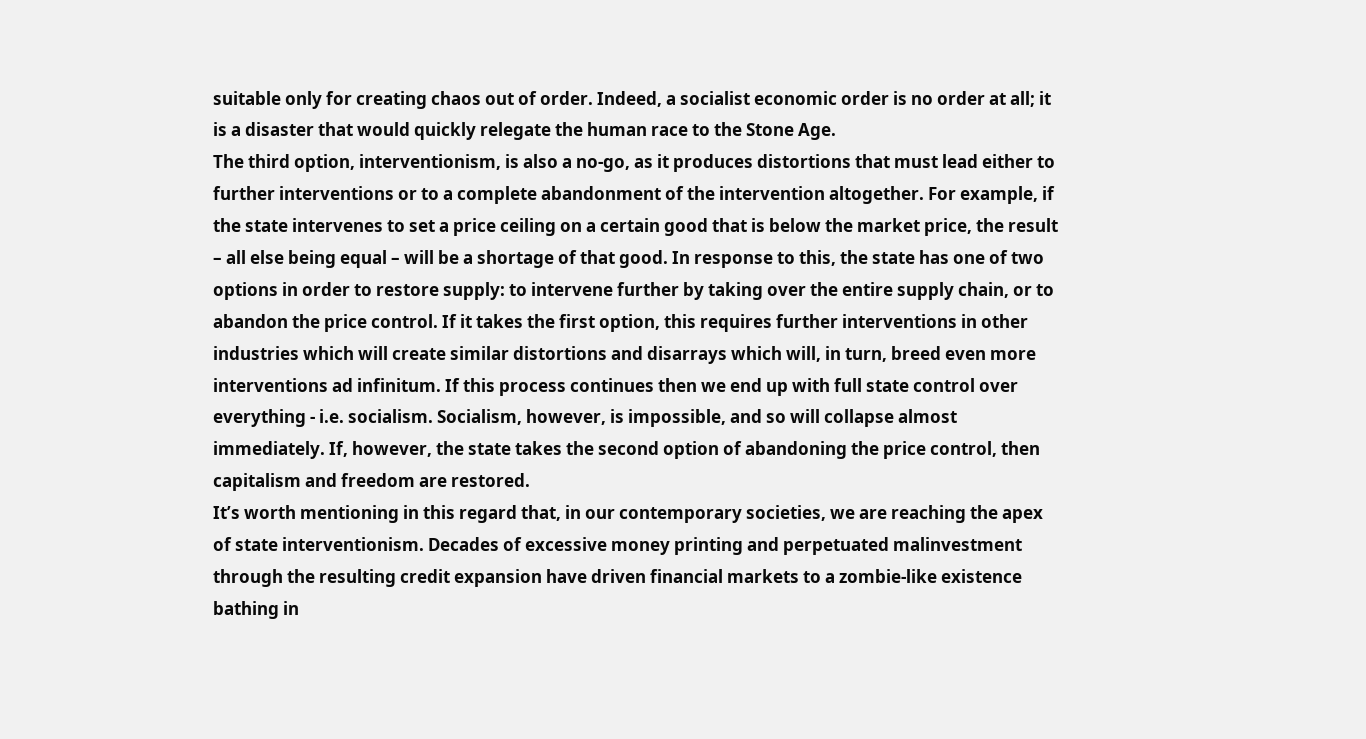suitable only for creating chaos out of order. Indeed, a socialist economic order is no order at all; it is a disaster that would quickly relegate the human race to the Stone Age.
The third option, interventionism, is also a no-go, as it produces distortions that must lead either to further interventions or to a complete abandonment of the intervention altogether. For example, if the state intervenes to set a price ceiling on a certain good that is below the market price, the result – all else being equal – will be a shortage of that good. In response to this, the state has one of two options in order to restore supply: to intervene further by taking over the entire supply chain, or to abandon the price control. If it takes the first option, this requires further interventions in other industries which will create similar distortions and disarrays which will, in turn, breed even more interventions ad infinitum. If this process continues then we end up with full state control over everything - i.e. socialism. Socialism, however, is impossible, and so will collapse almost immediately. If, however, the state takes the second option of abandoning the price control, then capitalism and freedom are restored.
It’s worth mentioning in this regard that, in our contemporary societies, we are reaching the apex of state interventionism. Decades of excessive money printing and perpetuated malinvestment through the resulting credit expansion have driven financial markets to a zombie-like existence bathing in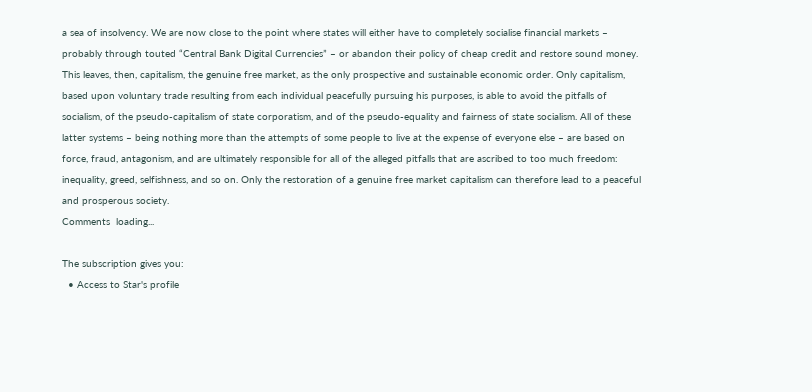a sea of insolvency. We are now close to the point where states will either have to completely socialise financial markets – probably through touted “Central Bank Digital Currencies” – or abandon their policy of cheap credit and restore sound money.
This leaves, then, capitalism, the genuine free market, as the only prospective and sustainable economic order. Only capitalism, based upon voluntary trade resulting from each individual peacefully pursuing his purposes, is able to avoid the pitfalls of socialism, of the pseudo-capitalism of state corporatism, and of the pseudo-equality and fairness of state socialism. All of these latter systems – being nothing more than the attempts of some people to live at the expense of everyone else – are based on force, fraud, antagonism, and are ultimately responsible for all of the alleged pitfalls that are ascribed to too much freedom: inequality, greed, selfishness, and so on. Only the restoration of a genuine free market capitalism can therefore lead to a peaceful and prosperous society.
Comments  loading...

The subscription gives you:
  • Access to Star's profile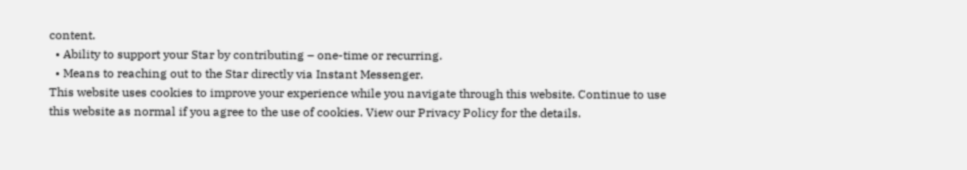content.
  • Ability to support your Star by contributing – one-time or recurring.
  • Means to reaching out to the Star directly via Instant Messenger.
This website uses cookies to improve your experience while you navigate through this website. Continue to use this website as normal if you agree to the use of cookies. View our Privacy Policy for the details.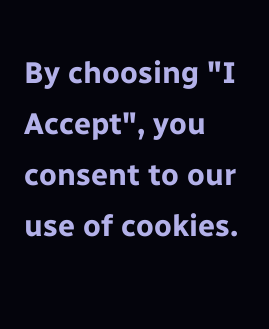By choosing "I Accept", you consent to our use of cookies.